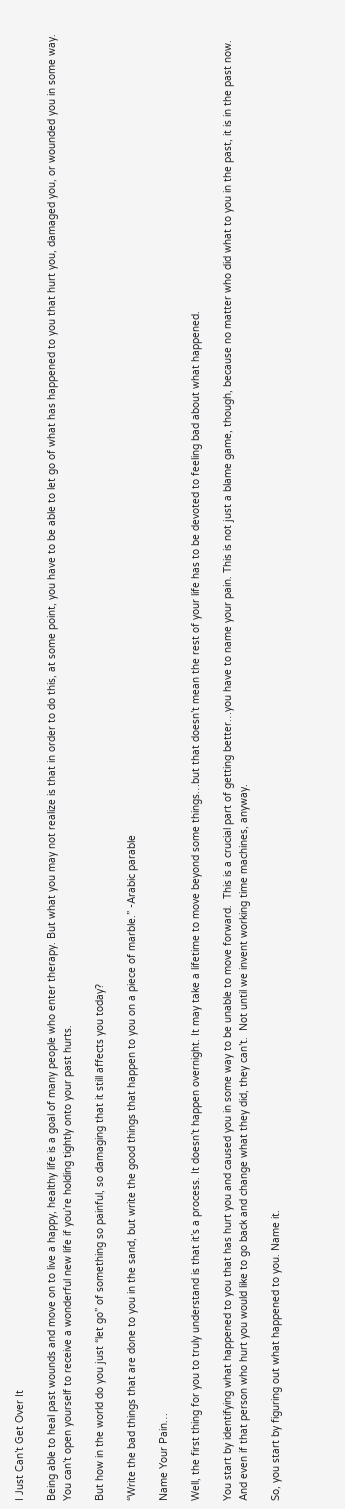I Just Can’t Get Over It

Being able to heal past wounds and move on to live a happy, healthy life is a goal of many people who enter therapy. But what you may not realize is that in order to do this, at some point, you have to be able to let go of what has happened to you that hurt you, damaged you, or wounded you in some way. You can’t open yourself to receive a wonderful new life if you’re holding tightly onto your past hurts.

But how in the world do you just “let go” of something so painful, so damaging that it still affects you today?

“Write the bad things that are done to you in the sand, but write the good things that happen to you on a piece of marble.” -Arabic parable

Name Your Pain…

Well, the first thing for you to truly understand is that it’s a process. It doesn’t happen overnight. It may take a lifetime to move beyond some things…but that doesn’t mean the rest of your life has to be devoted to feeling bad about what happened.

You start by identifying what happened to you that has hurt you and caused you in some way to be unable to move forward.  This is a crucial part of getting better…you have to name your pain. This is not just a blame game, though, because no matter who did what to you in the past, it is in the past now. And even if that person who hurt you would like to go back and change what they did, they can’t.  Not until we invent working time machines, anyway.

So, you start by figuring out what happened to you. Name it.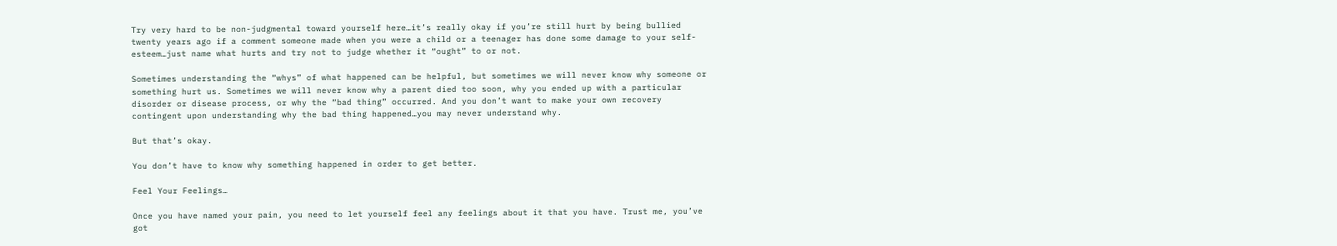Try very hard to be non-judgmental toward yourself here…it’s really okay if you’re still hurt by being bullied twenty years ago if a comment someone made when you were a child or a teenager has done some damage to your self-esteem…just name what hurts and try not to judge whether it “ought” to or not.

Sometimes understanding the “whys” of what happened can be helpful, but sometimes we will never know why someone or something hurt us. Sometimes we will never know why a parent died too soon, why you ended up with a particular disorder or disease process, or why the “bad thing” occurred. And you don’t want to make your own recovery contingent upon understanding why the bad thing happened…you may never understand why.

But that’s okay.

You don’t have to know why something happened in order to get better.

Feel Your Feelings…

Once you have named your pain, you need to let yourself feel any feelings about it that you have. Trust me, you’ve got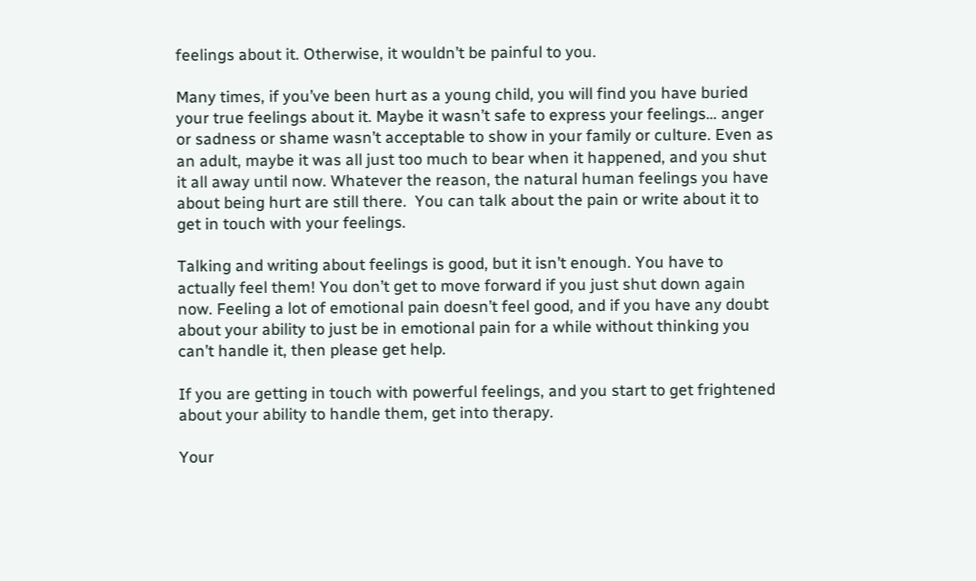feelings about it. Otherwise, it wouldn’t be painful to you.

Many times, if you’ve been hurt as a young child, you will find you have buried your true feelings about it. Maybe it wasn’t safe to express your feelings… anger or sadness or shame wasn’t acceptable to show in your family or culture. Even as an adult, maybe it was all just too much to bear when it happened, and you shut it all away until now. Whatever the reason, the natural human feelings you have about being hurt are still there.  You can talk about the pain or write about it to get in touch with your feelings.

Talking and writing about feelings is good, but it isn’t enough. You have to actually feel them! You don’t get to move forward if you just shut down again now. Feeling a lot of emotional pain doesn’t feel good, and if you have any doubt about your ability to just be in emotional pain for a while without thinking you can’t handle it, then please get help.

If you are getting in touch with powerful feelings, and you start to get frightened about your ability to handle them, get into therapy.

Your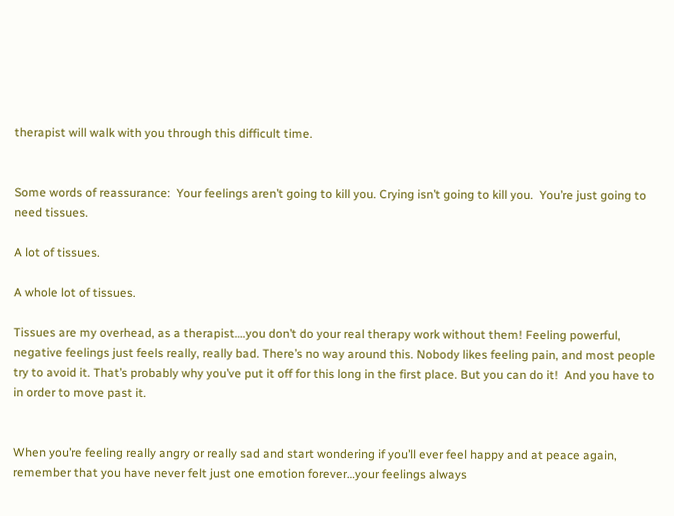therapist will walk with you through this difficult time.


Some words of reassurance:  Your feelings aren’t going to kill you. Crying isn’t going to kill you.  You’re just going to need tissues.

A lot of tissues.

A whole lot of tissues.

Tissues are my overhead, as a therapist….you don’t do your real therapy work without them! Feeling powerful, negative feelings just feels really, really bad. There’s no way around this. Nobody likes feeling pain, and most people try to avoid it. That’s probably why you’ve put it off for this long in the first place. But you can do it!  And you have to in order to move past it.


When you’re feeling really angry or really sad and start wondering if you’ll ever feel happy and at peace again, remember that you have never felt just one emotion forever…your feelings always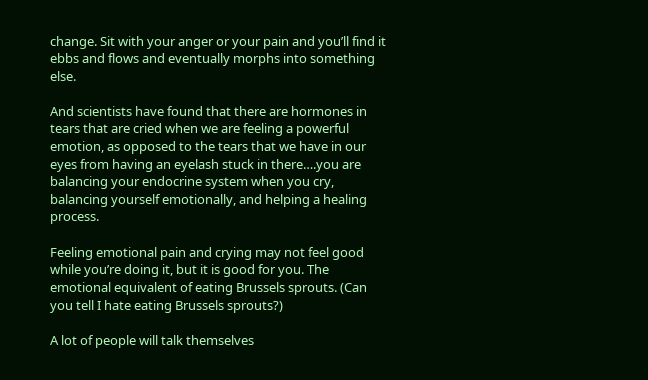change. Sit with your anger or your pain and you’ll find it ebbs and flows and eventually morphs into something else.

And scientists have found that there are hormones in tears that are cried when we are feeling a powerful emotion, as opposed to the tears that we have in our eyes from having an eyelash stuck in there….you are balancing your endocrine system when you cry, balancing yourself emotionally, and helping a healing process.

Feeling emotional pain and crying may not feel good while you’re doing it, but it is good for you. The emotional equivalent of eating Brussels sprouts. (Can you tell I hate eating Brussels sprouts?)

A lot of people will talk themselves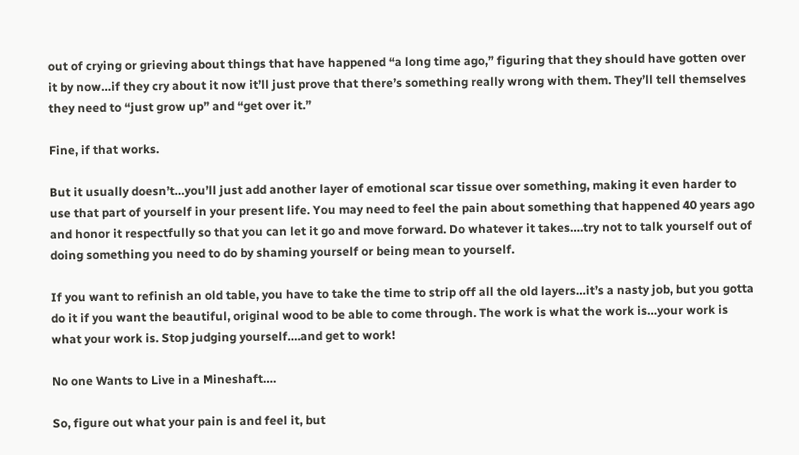out of crying or grieving about things that have happened “a long time ago,” figuring that they should have gotten over it by now…if they cry about it now it’ll just prove that there’s something really wrong with them. They’ll tell themselves they need to “just grow up” and “get over it.”

Fine, if that works.

But it usually doesn’t…you’ll just add another layer of emotional scar tissue over something, making it even harder to use that part of yourself in your present life. You may need to feel the pain about something that happened 40 years ago and honor it respectfully so that you can let it go and move forward. Do whatever it takes….try not to talk yourself out of doing something you need to do by shaming yourself or being mean to yourself.

If you want to refinish an old table, you have to take the time to strip off all the old layers…it’s a nasty job, but you gotta do it if you want the beautiful, original wood to be able to come through. The work is what the work is…your work is what your work is. Stop judging yourself….and get to work!

No one Wants to Live in a Mineshaft….

So, figure out what your pain is and feel it, but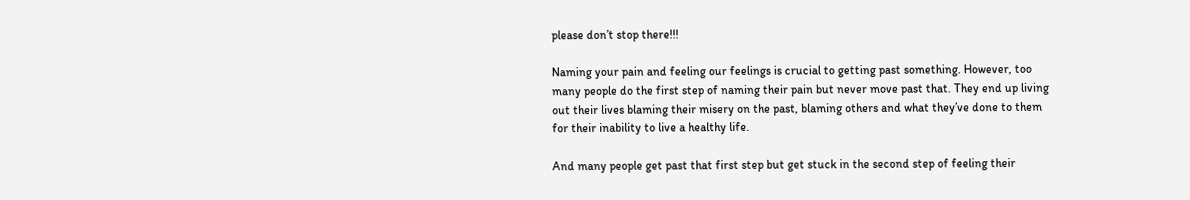please don’t stop there!!!

Naming your pain and feeling our feelings is crucial to getting past something. However, too many people do the first step of naming their pain but never move past that. They end up living out their lives blaming their misery on the past, blaming others and what they’ve done to them for their inability to live a healthy life.

And many people get past that first step but get stuck in the second step of feeling their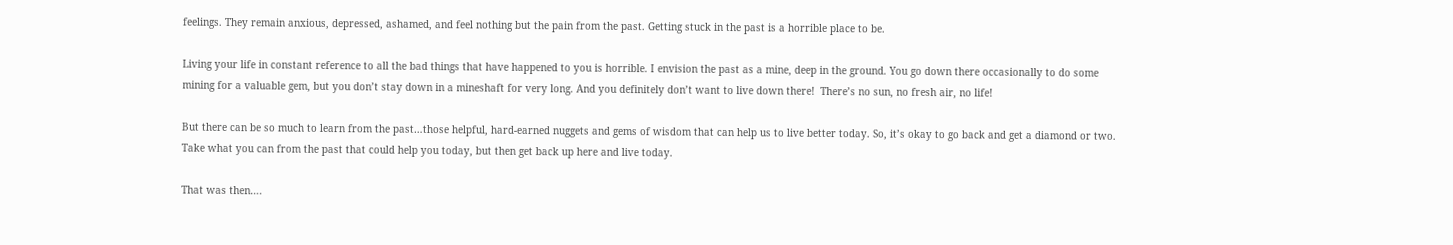feelings. They remain anxious, depressed, ashamed, and feel nothing but the pain from the past. Getting stuck in the past is a horrible place to be.

Living your life in constant reference to all the bad things that have happened to you is horrible. I envision the past as a mine, deep in the ground. You go down there occasionally to do some mining for a valuable gem, but you don’t stay down in a mineshaft for very long. And you definitely don’t want to live down there!  There’s no sun, no fresh air, no life!

But there can be so much to learn from the past…those helpful, hard-earned nuggets and gems of wisdom that can help us to live better today. So, it’s okay to go back and get a diamond or two. Take what you can from the past that could help you today, but then get back up here and live today.

That was then….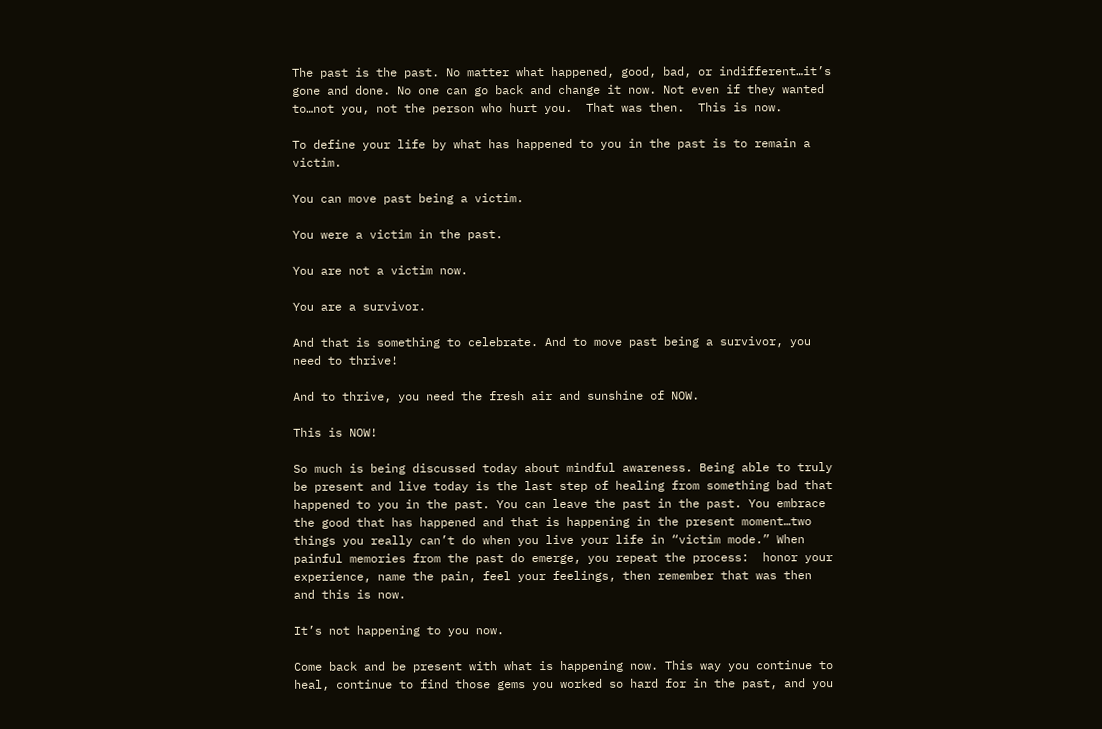The past is the past. No matter what happened, good, bad, or indifferent…it’s gone and done. No one can go back and change it now. Not even if they wanted to…not you, not the person who hurt you.  That was then.  This is now.

To define your life by what has happened to you in the past is to remain a victim.

You can move past being a victim.

You were a victim in the past.

You are not a victim now.

You are a survivor.

And that is something to celebrate. And to move past being a survivor, you need to thrive!

And to thrive, you need the fresh air and sunshine of NOW.

This is NOW!

So much is being discussed today about mindful awareness. Being able to truly be present and live today is the last step of healing from something bad that happened to you in the past. You can leave the past in the past. You embrace the good that has happened and that is happening in the present moment…two things you really can’t do when you live your life in “victim mode.” When painful memories from the past do emerge, you repeat the process:  honor your experience, name the pain, feel your feelings, then remember that was then and this is now.

It’s not happening to you now.

Come back and be present with what is happening now. This way you continue to heal, continue to find those gems you worked so hard for in the past, and you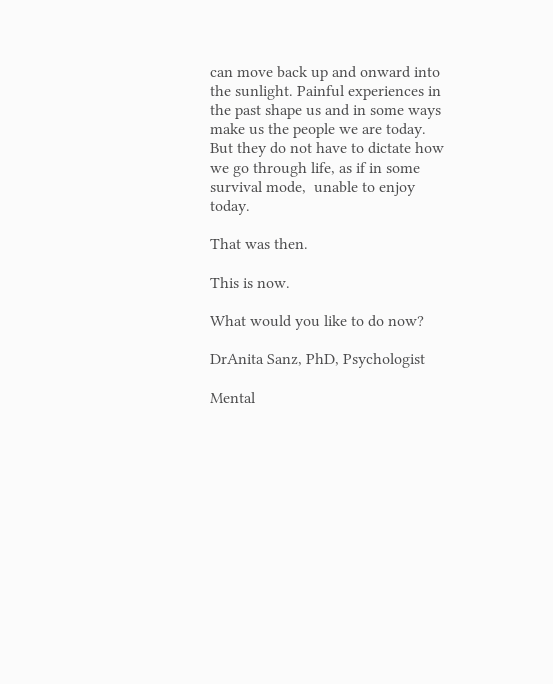can move back up and onward into the sunlight. Painful experiences in the past shape us and in some ways make us the people we are today. But they do not have to dictate how we go through life, as if in some survival mode,  unable to enjoy today.

That was then.

This is now.

What would you like to do now?

DrAnita Sanz, PhD, Psychologist

Mental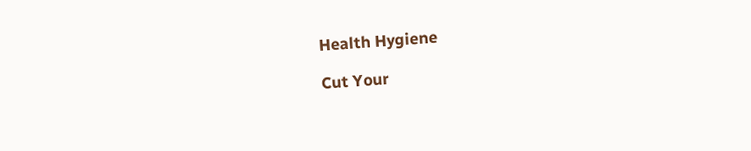Health Hygiene

Cut Your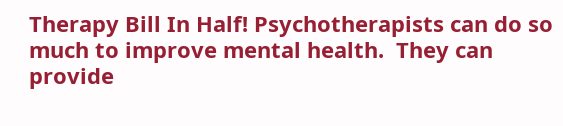Therapy Bill In Half! Psychotherapists can do so much to improve mental health.  They can provide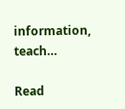information, teach…

Read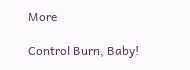More

Control Burn, Baby!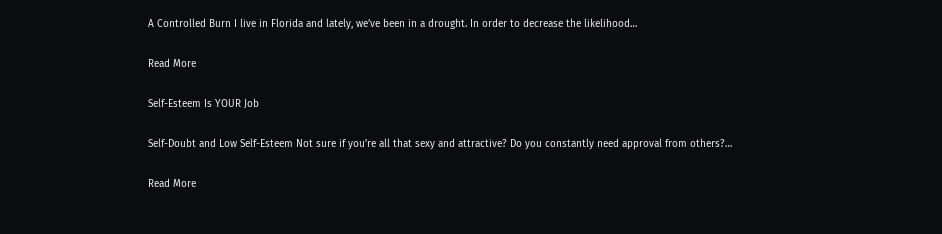A Controlled Burn I live in Florida and lately, we’ve been in a drought. In order to decrease the likelihood…

Read More

Self-Esteem Is YOUR Job

Self-Doubt and Low Self-Esteem Not sure if you’re all that sexy and attractive? Do you constantly need approval from others?…

Read More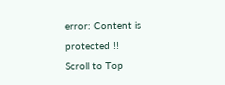error: Content is protected !!
Scroll to Top